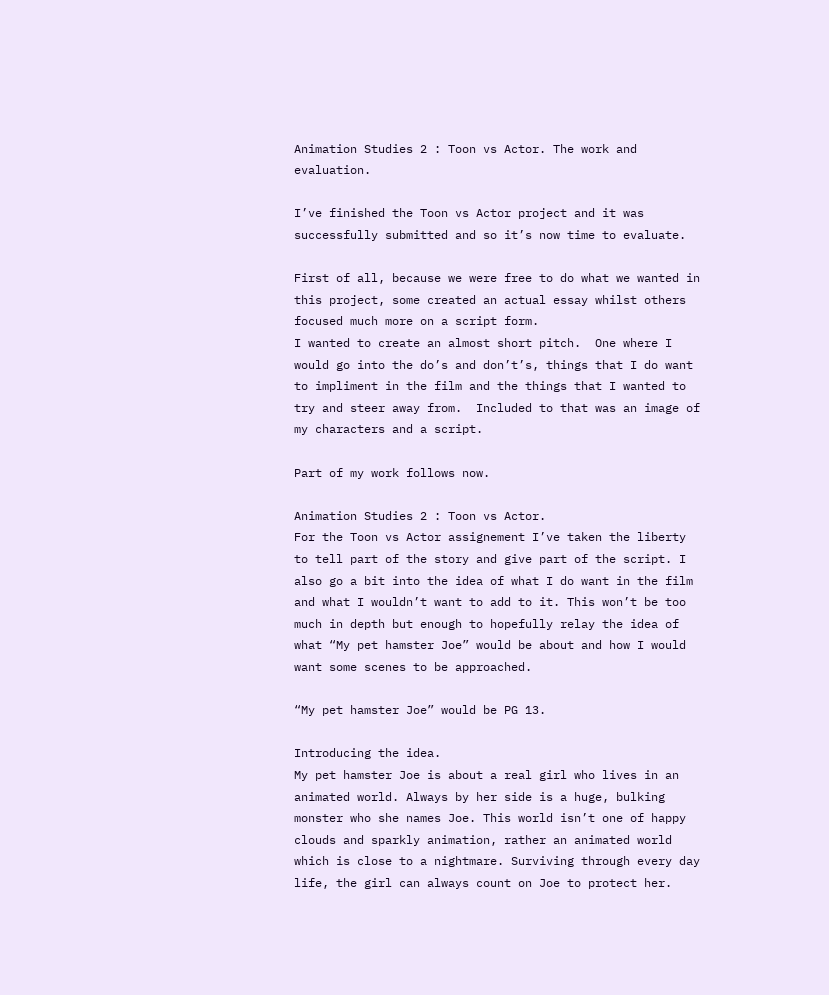Animation Studies 2 : Toon vs Actor. The work and evaluation.

I’ve finished the Toon vs Actor project and it was successfully submitted and so it’s now time to evaluate.

First of all, because we were free to do what we wanted in this project, some created an actual essay whilst others focused much more on a script form.
I wanted to create an almost short pitch.  One where I would go into the do’s and don’t’s, things that I do want to impliment in the film and the things that I wanted to try and steer away from.  Included to that was an image of my characters and a script.

Part of my work follows now.

Animation Studies 2 : Toon vs Actor.
For the Toon vs Actor assignement I’ve taken the liberty to tell part of the story and give part of the script. I also go a bit into the idea of what I do want in the film and what I wouldn’t want to add to it. This won’t be too much in depth but enough to hopefully relay the idea of what “My pet hamster Joe” would be about and how I would want some scenes to be approached.

“My pet hamster Joe” would be PG 13.

Introducing the idea.
My pet hamster Joe is about a real girl who lives in an animated world. Always by her side is a huge, bulking monster who she names Joe. This world isn’t one of happy clouds and sparkly animation, rather an animated world which is close to a nightmare. Surviving through every day life, the girl can always count on Joe to protect her.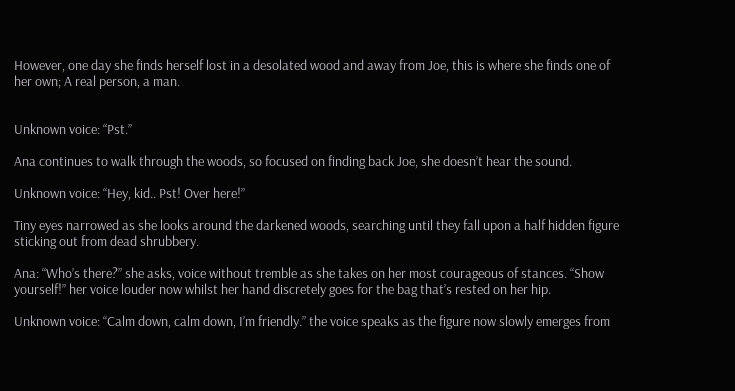However, one day she finds herself lost in a desolated wood and away from Joe, this is where she finds one of her own; A real person, a man.


Unknown voice: “Pst.”

Ana continues to walk through the woods, so focused on finding back Joe, she doesn’t hear the sound.

Unknown voice: “Hey, kid.. Pst! Over here!”

Tiny eyes narrowed as she looks around the darkened woods, searching until they fall upon a half hidden figure sticking out from dead shrubbery.

Ana: “Who’s there?” she asks, voice without tremble as she takes on her most courageous of stances. “Show yourself!” her voice louder now whilst her hand discretely goes for the bag that’s rested on her hip.

Unknown voice: “Calm down, calm down, I’m friendly.” the voice speaks as the figure now slowly emerges from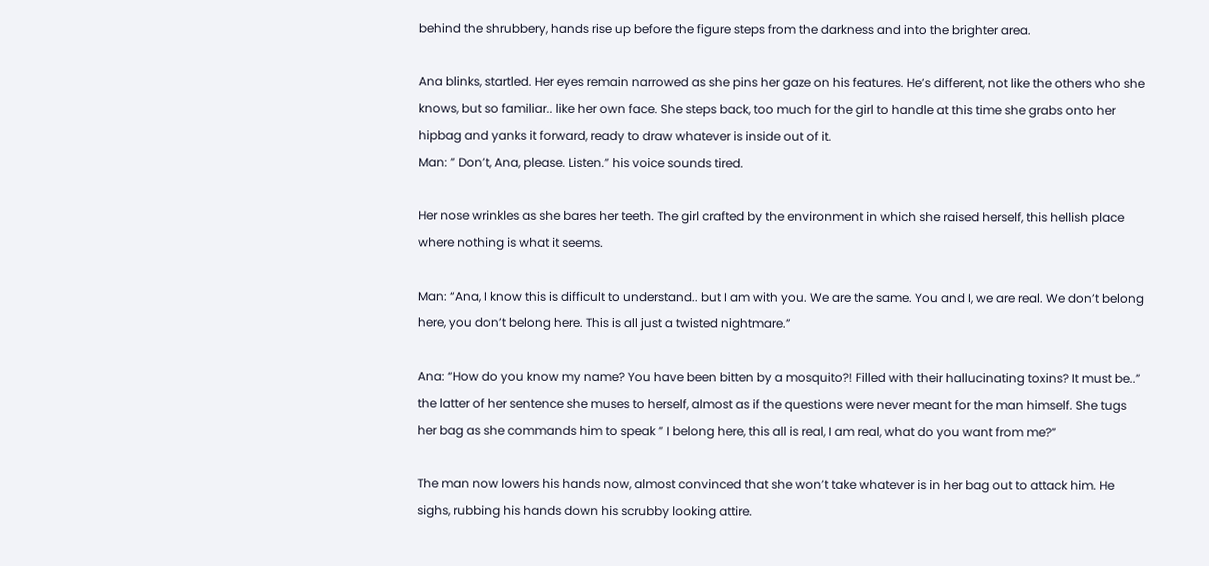behind the shrubbery, hands rise up before the figure steps from the darkness and into the brighter area.

Ana blinks, startled. Her eyes remain narrowed as she pins her gaze on his features. He’s different, not like the others who she knows, but so familiar.. like her own face. She steps back, too much for the girl to handle at this time she grabs onto her hipbag and yanks it forward, ready to draw whatever is inside out of it.
Man: ” Don’t, Ana, please. Listen.” his voice sounds tired.

Her nose wrinkles as she bares her teeth. The girl crafted by the environment in which she raised herself, this hellish place where nothing is what it seems.

Man: “Ana, I know this is difficult to understand.. but I am with you. We are the same. You and I, we are real. We don’t belong here, you don’t belong here. This is all just a twisted nightmare.”

Ana: “How do you know my name? You have been bitten by a mosquito?! Filled with their hallucinating toxins? It must be..” the latter of her sentence she muses to herself, almost as if the questions were never meant for the man himself. She tugs her bag as she commands him to speak ” I belong here, this all is real, I am real, what do you want from me?”

The man now lowers his hands now, almost convinced that she won’t take whatever is in her bag out to attack him. He sighs, rubbing his hands down his scrubby looking attire.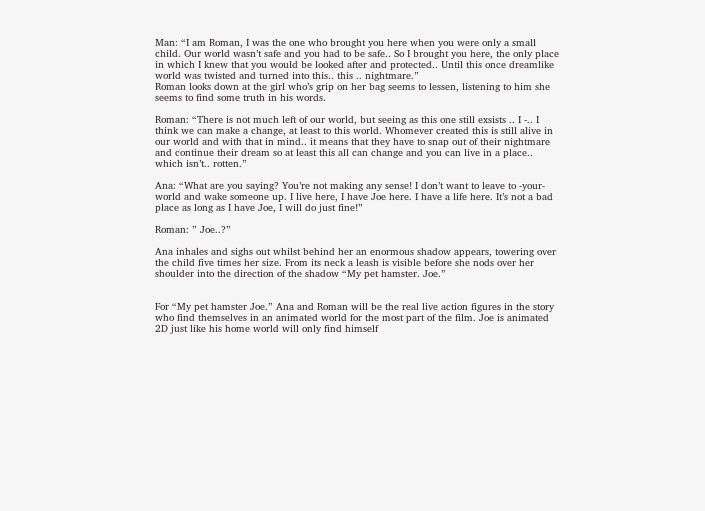Man: “I am Roman, I was the one who brought you here when you were only a small child. Our world wasn’t safe and you had to be safe.. So I brought you here, the only place in which I knew that you would be looked after and protected.. Until this once dreamlike world was twisted and turned into this.. this .. nightmare.”
Roman looks down at the girl who’s grip on her bag seems to lessen, listening to him she seems to find some truth in his words.

Roman: “There is not much left of our world, but seeing as this one still exsists .. I -.. I think we can make a change, at least to this world. Whomever created this is still alive in our world and with that in mind.. it means that they have to snap out of their nightmare and continue their dream so at least this all can change and you can live in a place.. which isn’t.. rotten.”

Ana: “What are you saying? You’re not making any sense! I don’t want to leave to -your- world and wake someone up. I live here, I have Joe here. I have a life here. It’s not a bad place as long as I have Joe, I will do just fine!”

Roman: ” Joe..?”

Ana inhales and sighs out whilst behind her an enormous shadow appears, towering over the child five times her size. From its neck a leash is visible before she nods over her shoulder into the direction of the shadow “My pet hamster. Joe.”


For “My pet hamster Joe.” Ana and Roman will be the real live action figures in the story who find themselves in an animated world for the most part of the film. Joe is animated 2D just like his home world will only find himself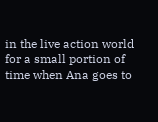in the live action world for a small portion of time when Ana goes to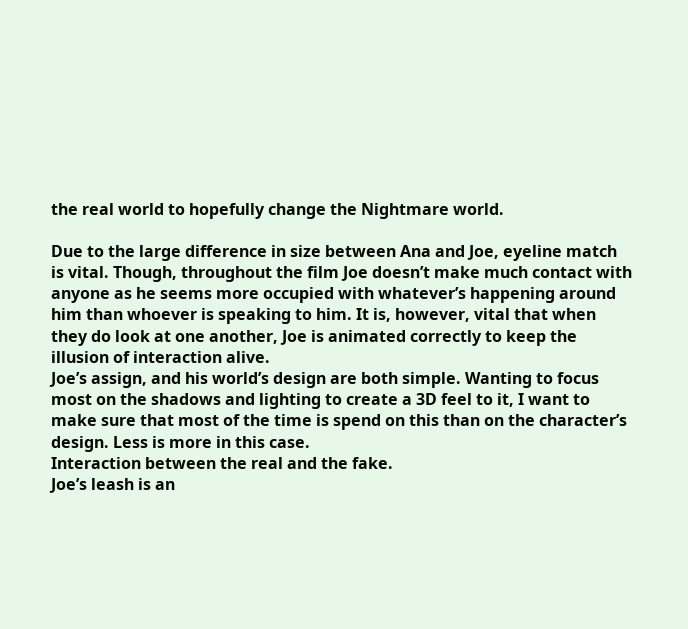the real world to hopefully change the Nightmare world.

Due to the large difference in size between Ana and Joe, eyeline match is vital. Though, throughout the film Joe doesn’t make much contact with anyone as he seems more occupied with whatever’s happening around him than whoever is speaking to him. It is, however, vital that when they do look at one another, Joe is animated correctly to keep the illusion of interaction alive.
Joe’s assign, and his world’s design are both simple. Wanting to focus most on the shadows and lighting to create a 3D feel to it, I want to make sure that most of the time is spend on this than on the character’s design. Less is more in this case.
Interaction between the real and the fake.
Joe’s leash is an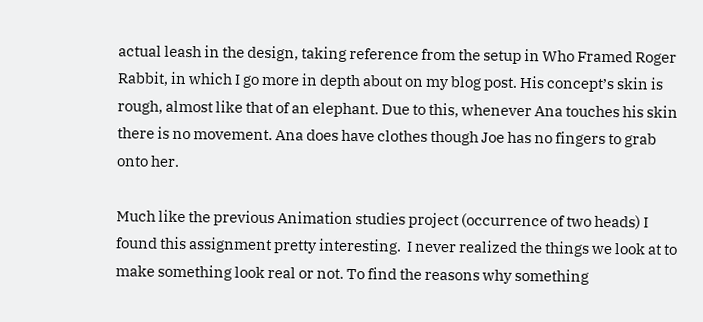actual leash in the design, taking reference from the setup in Who Framed Roger Rabbit, in which I go more in depth about on my blog post. His concept’s skin is rough, almost like that of an elephant. Due to this, whenever Ana touches his skin there is no movement. Ana does have clothes though Joe has no fingers to grab onto her.

Much like the previous Animation studies project (occurrence of two heads) I found this assignment pretty interesting.  I never realized the things we look at to make something look real or not. To find the reasons why something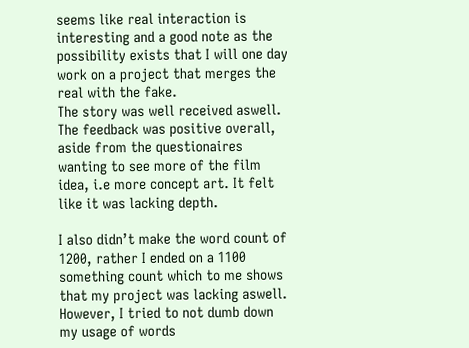seems like real interaction is interesting and a good note as the possibility exists that I will one day work on a project that merges the real with the fake.
The story was well received aswell.  The feedback was positive overall, aside from the questionaires wanting to see more of the film idea, i.e more concept art. It felt like it was lacking depth.

I also didn’t make the word count of 1200, rather I ended on a 1100 something count which to me shows that my project was lacking aswell.
However, I tried to not dumb down my usage of words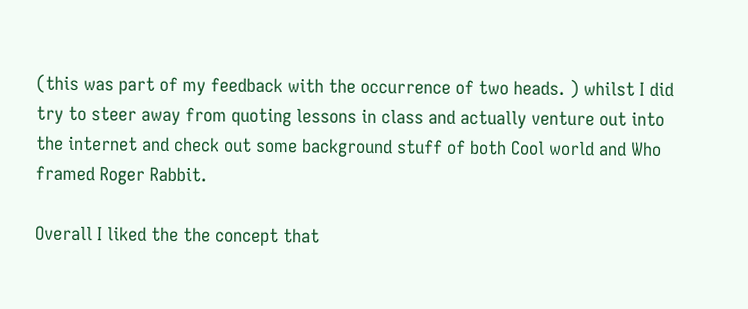(this was part of my feedback with the occurrence of two heads. ) whilst I did try to steer away from quoting lessons in class and actually venture out into the internet and check out some background stuff of both Cool world and Who framed Roger Rabbit.

Overall I liked the the concept that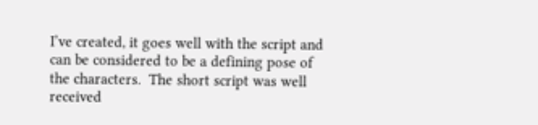I’ve created, it goes well with the script and can be considered to be a defining pose of the characters.  The short script was well received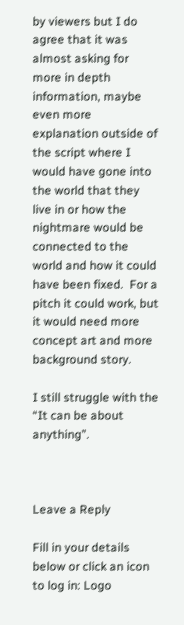by viewers but I do agree that it was almost asking for more in depth information, maybe even more explanation outside of the script where I would have gone into the world that they live in or how the nightmare would be connected to the world and how it could have been fixed.  For a pitch it could work, but it would need more concept art and more background story.

I still struggle with the “It can be about anything”.



Leave a Reply

Fill in your details below or click an icon to log in: Logo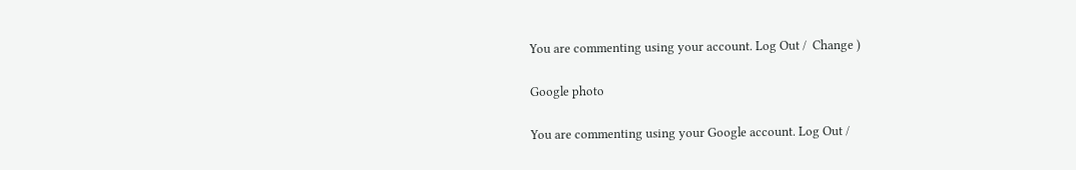You are commenting using your account. Log Out /  Change )

Google photo

You are commenting using your Google account. Log Out /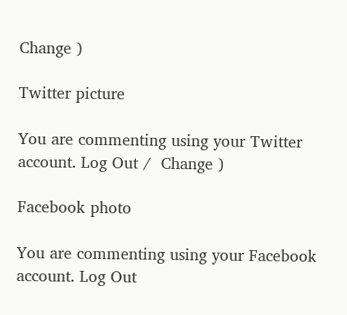Change )

Twitter picture

You are commenting using your Twitter account. Log Out /  Change )

Facebook photo

You are commenting using your Facebook account. Log Out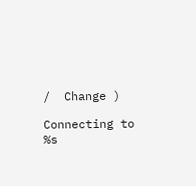/  Change )

Connecting to %s